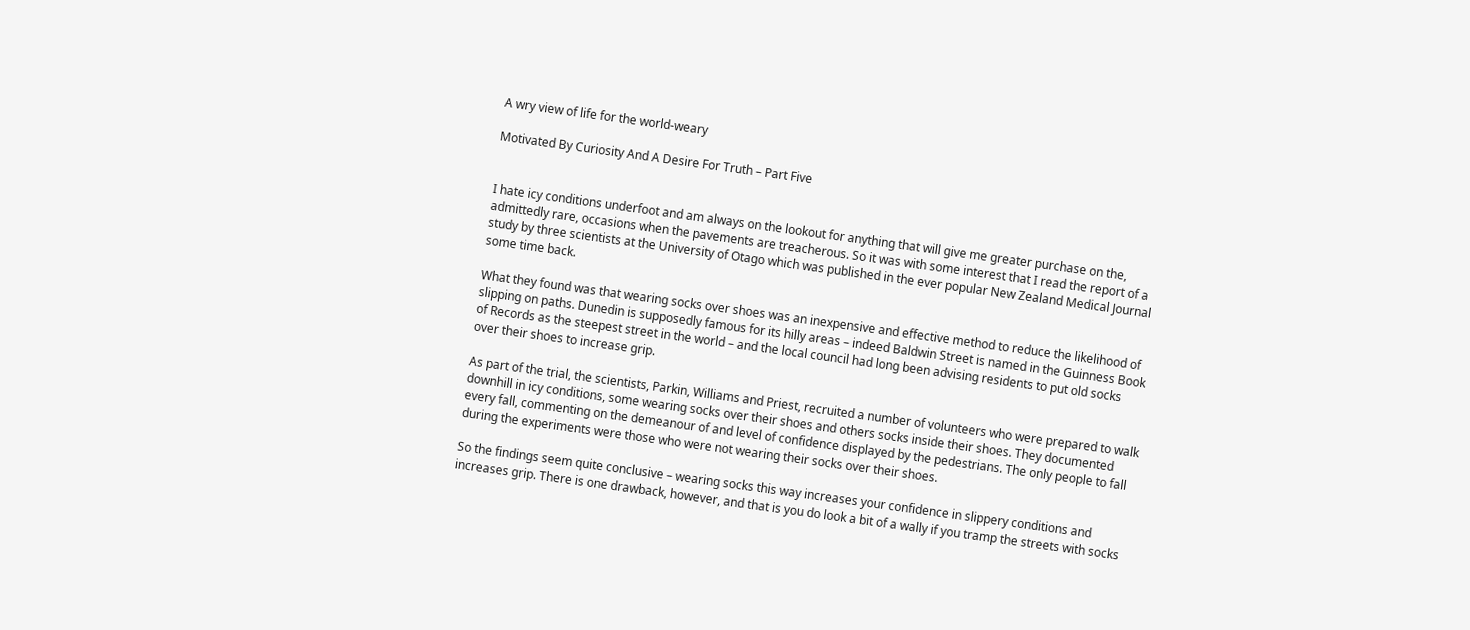A wry view of life for the world-weary

Motivated By Curiosity And A Desire For Truth – Part Five


I hate icy conditions underfoot and am always on the lookout for anything that will give me greater purchase on the, admittedly rare, occasions when the pavements are treacherous. So it was with some interest that I read the report of a study by three scientists at the University of Otago which was published in the ever popular New Zealand Medical Journal some time back.

What they found was that wearing socks over shoes was an inexpensive and effective method to reduce the likelihood of slipping on paths. Dunedin is supposedly famous for its hilly areas – indeed Baldwin Street is named in the Guinness Book of Records as the steepest street in the world – and the local council had long been advising residents to put old socks over their shoes to increase grip.

As part of the trial, the scientists, Parkin, Williams and Priest, recruited a number of volunteers who were prepared to walk downhill in icy conditions, some wearing socks over their shoes and others socks inside their shoes. They documented every fall, commenting on the demeanour of and level of confidence displayed by the pedestrians. The only people to fall during the experiments were those who were not wearing their socks over their shoes.

So the findings seem quite conclusive – wearing socks this way increases your confidence in slippery conditions and increases grip. There is one drawback, however, and that is you do look a bit of a wally if you tramp the streets with socks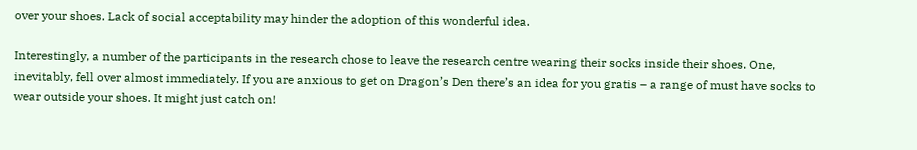over your shoes. Lack of social acceptability may hinder the adoption of this wonderful idea.

Interestingly, a number of the participants in the research chose to leave the research centre wearing their socks inside their shoes. One, inevitably, fell over almost immediately. If you are anxious to get on Dragon’s Den there’s an idea for you gratis – a range of must have socks to wear outside your shoes. It might just catch on!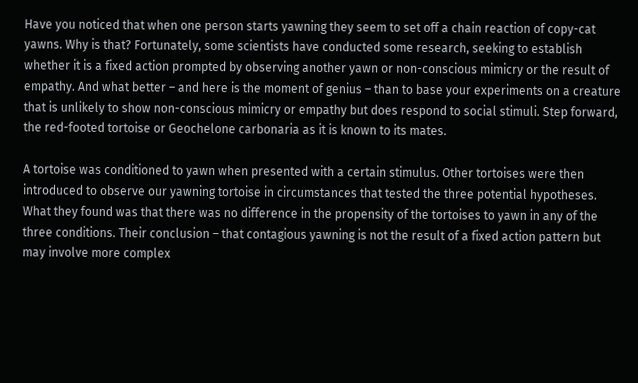Have you noticed that when one person starts yawning they seem to set off a chain reaction of copy-cat yawns. Why is that? Fortunately, some scientists have conducted some research, seeking to establish whether it is a fixed action prompted by observing another yawn or non-conscious mimicry or the result of empathy. And what better – and here is the moment of genius – than to base your experiments on a creature that is unlikely to show non-conscious mimicry or empathy but does respond to social stimuli. Step forward, the red-footed tortoise or Geochelone carbonaria as it is known to its mates.

A tortoise was conditioned to yawn when presented with a certain stimulus. Other tortoises were then introduced to observe our yawning tortoise in circumstances that tested the three potential hypotheses. What they found was that there was no difference in the propensity of the tortoises to yawn in any of the three conditions. Their conclusion – that contagious yawning is not the result of a fixed action pattern but may involve more complex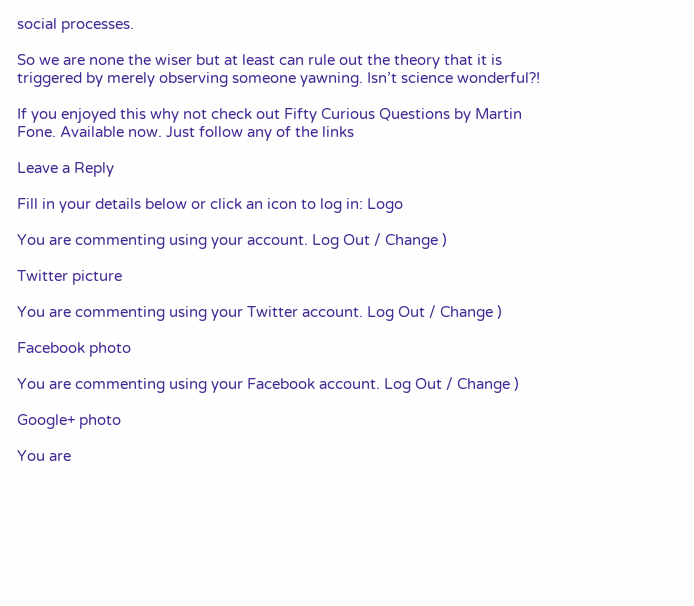social processes.

So we are none the wiser but at least can rule out the theory that it is triggered by merely observing someone yawning. Isn’t science wonderful?!

If you enjoyed this why not check out Fifty Curious Questions by Martin Fone. Available now. Just follow any of the links

Leave a Reply

Fill in your details below or click an icon to log in: Logo

You are commenting using your account. Log Out / Change )

Twitter picture

You are commenting using your Twitter account. Log Out / Change )

Facebook photo

You are commenting using your Facebook account. Log Out / Change )

Google+ photo

You are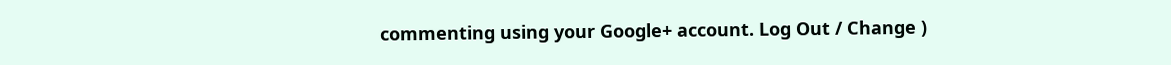commenting using your Google+ account. Log Out / Change )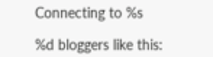Connecting to %s

%d bloggers like this: